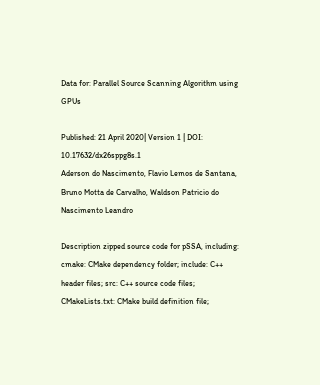Data for: Parallel Source Scanning Algorithm using GPUs

Published: 21 April 2020| Version 1 | DOI: 10.17632/dx26sppg8s.1
Aderson do Nascimento, Flavio Lemos de Santana, Bruno Motta de Carvalho, Waldson Patricio do Nascimento Leandro

Description zipped source code for pSSA, including: cmake: CMake dependency folder; include: C++ header files; src: C++ source code files; CMakeLists.txt: CMake build definition file;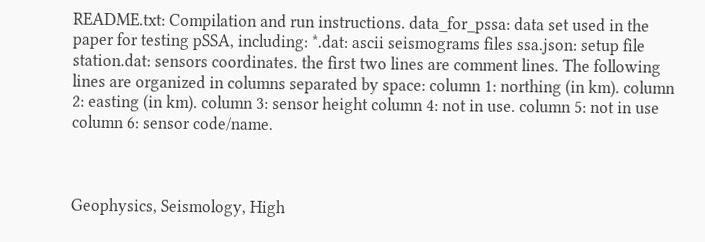README.txt: Compilation and run instructions. data_for_pssa: data set used in the paper for testing pSSA, including: *.dat: ascii seismograms files ssa.json: setup file station.dat: sensors coordinates. the first two lines are comment lines. The following lines are organized in columns separated by space: column 1: northing (in km). column 2: easting (in km). column 3: sensor height column 4: not in use. column 5: not in use column 6: sensor code/name.



Geophysics, Seismology, High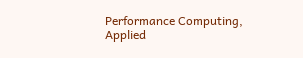Performance Computing, Applied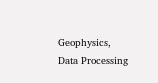Geophysics, Data Processing